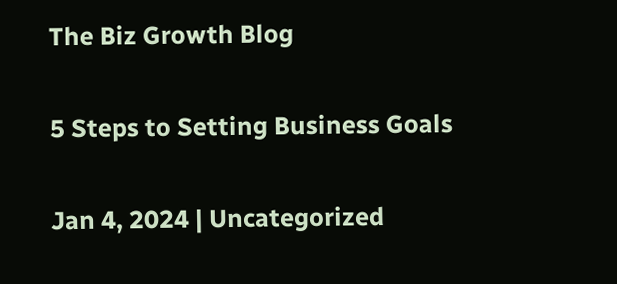The Biz Growth Blog

5 Steps to Setting Business Goals

Jan 4, 2024 | Uncategorized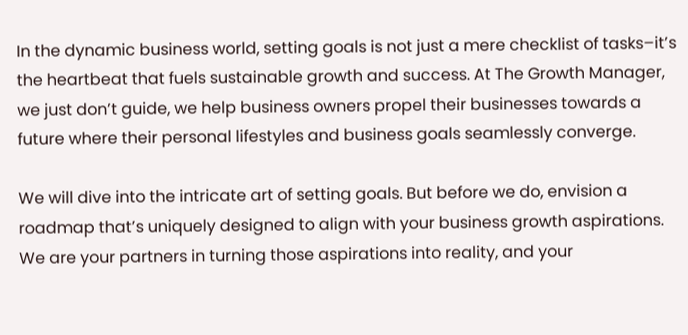In the dynamic business world, setting goals is not just a mere checklist of tasks–it’s the heartbeat that fuels sustainable growth and success. At The Growth Manager, we just don’t guide, we help business owners propel their businesses towards a future where their personal lifestyles and business goals seamlessly converge.

We will dive into the intricate art of setting goals. But before we do, envision a roadmap that’s uniquely designed to align with your business growth aspirations. We are your partners in turning those aspirations into reality, and your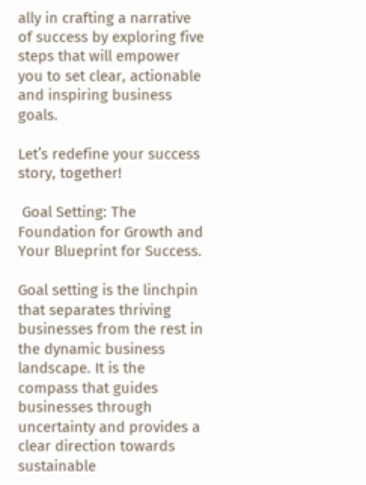ally in crafting a narrative of success by exploring five steps that will empower you to set clear, actionable and inspiring business goals.

Let’s redefine your success story, together!

 Goal Setting: The Foundation for Growth and Your Blueprint for Success.

Goal setting is the linchpin that separates thriving businesses from the rest in the dynamic business landscape. It is the compass that guides businesses through uncertainty and provides a clear direction towards sustainable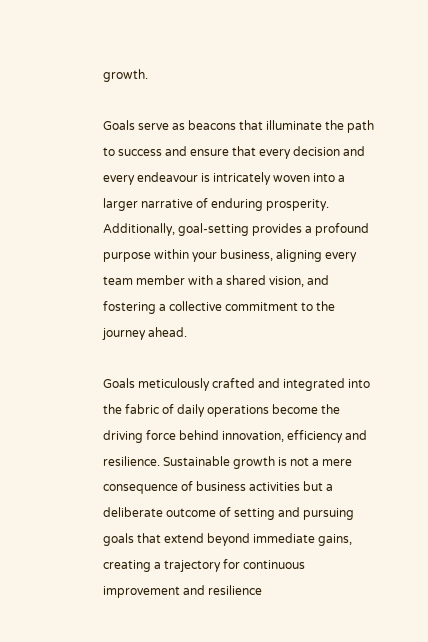growth.

Goals serve as beacons that illuminate the path to success and ensure that every decision and every endeavour is intricately woven into a larger narrative of enduring prosperity. Additionally, goal-setting provides a profound purpose within your business, aligning every team member with a shared vision, and fostering a collective commitment to the journey ahead.

Goals meticulously crafted and integrated into the fabric of daily operations become the driving force behind innovation, efficiency and resilience. Sustainable growth is not a mere consequence of business activities but a deliberate outcome of setting and pursuing goals that extend beyond immediate gains, creating a trajectory for continuous improvement and resilience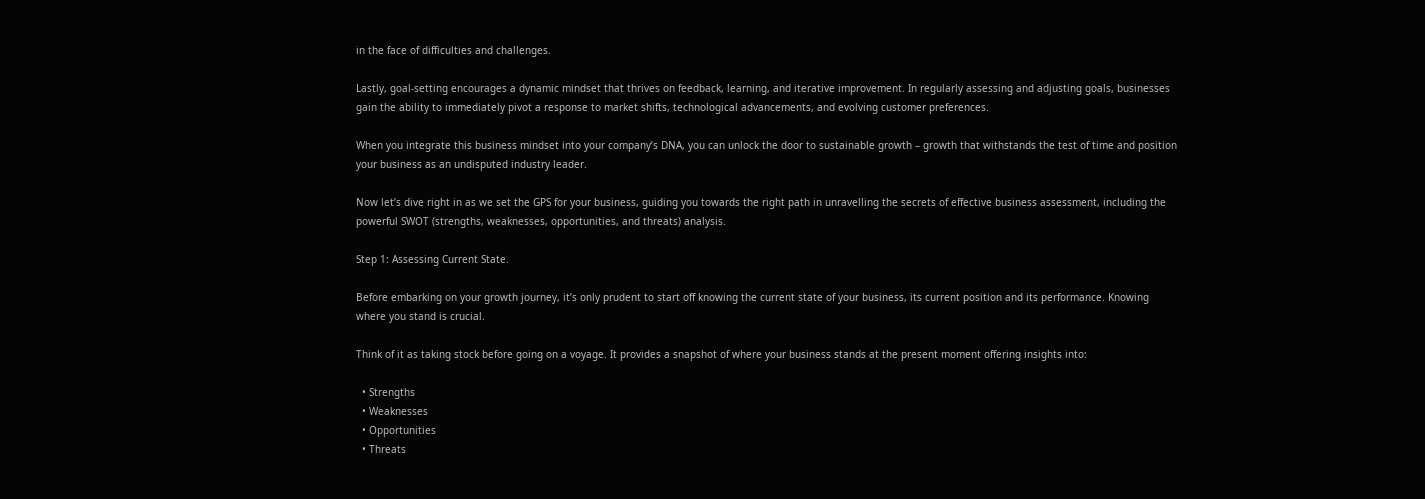in the face of difficulties and challenges.

Lastly, goal-setting encourages a dynamic mindset that thrives on feedback, learning, and iterative improvement. In regularly assessing and adjusting goals, businesses gain the ability to immediately pivot a response to market shifts, technological advancements, and evolving customer preferences.

When you integrate this business mindset into your company’s DNA, you can unlock the door to sustainable growth – growth that withstands the test of time and position your business as an undisputed industry leader.

Now let’s dive right in as we set the GPS for your business, guiding you towards the right path in unravelling the secrets of effective business assessment, including the powerful SWOT (strengths, weaknesses, opportunities, and threats) analysis.

Step 1: Assessing Current State.

Before embarking on your growth journey, it’s only prudent to start off knowing the current state of your business, its current position and its performance. Knowing where you stand is crucial.

Think of it as taking stock before going on a voyage. It provides a snapshot of where your business stands at the present moment offering insights into:

  • Strengths
  • Weaknesses
  • Opportunities
  • Threats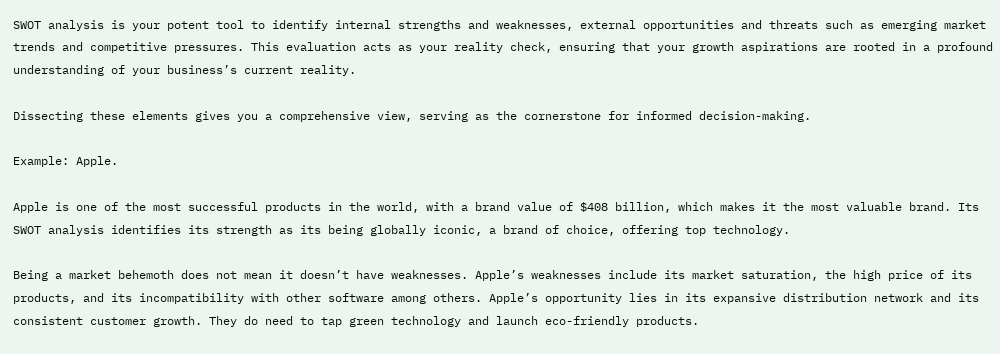SWOT analysis is your potent tool to identify internal strengths and weaknesses, external opportunities and threats such as emerging market trends and competitive pressures. This evaluation acts as your reality check, ensuring that your growth aspirations are rooted in a profound understanding of your business’s current reality.

Dissecting these elements gives you a comprehensive view, serving as the cornerstone for informed decision-making.

Example: Apple.

Apple is one of the most successful products in the world, with a brand value of $408 billion, which makes it the most valuable brand. Its SWOT analysis identifies its strength as its being globally iconic, a brand of choice, offering top technology.

Being a market behemoth does not mean it doesn’t have weaknesses. Apple’s weaknesses include its market saturation, the high price of its products, and its incompatibility with other software among others. Apple’s opportunity lies in its expansive distribution network and its consistent customer growth. They do need to tap green technology and launch eco-friendly products.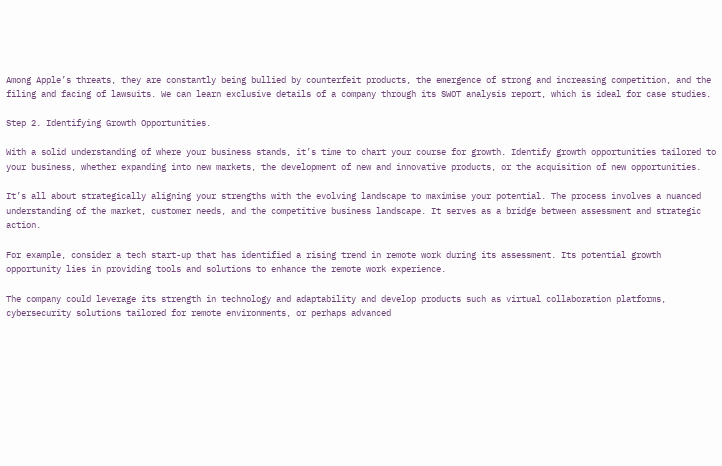Among Apple’s threats, they are constantly being bullied by counterfeit products, the emergence of strong and increasing competition, and the filing and facing of lawsuits. We can learn exclusive details of a company through its SWOT analysis report, which is ideal for case studies.

Step 2. Identifying Growth Opportunities.

With a solid understanding of where your business stands, it’s time to chart your course for growth. Identify growth opportunities tailored to your business, whether expanding into new markets, the development of new and innovative products, or the acquisition of new opportunities.

It’s all about strategically aligning your strengths with the evolving landscape to maximise your potential. The process involves a nuanced understanding of the market, customer needs, and the competitive business landscape. It serves as a bridge between assessment and strategic action.

For example, consider a tech start-up that has identified a rising trend in remote work during its assessment. Its potential growth opportunity lies in providing tools and solutions to enhance the remote work experience.

The company could leverage its strength in technology and adaptability and develop products such as virtual collaboration platforms, cybersecurity solutions tailored for remote environments, or perhaps advanced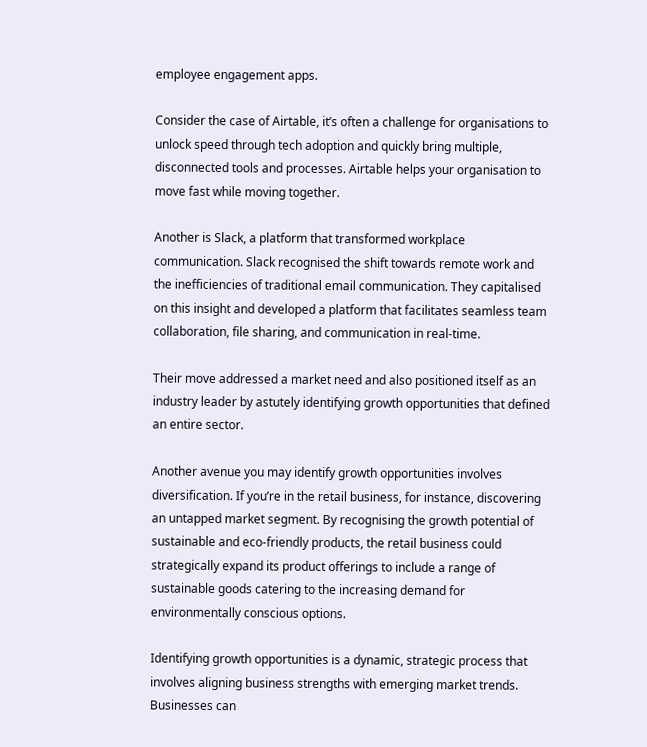employee engagement apps.

Consider the case of Airtable, it’s often a challenge for organisations to unlock speed through tech adoption and quickly bring multiple, disconnected tools and processes. Airtable helps your organisation to move fast while moving together.

Another is Slack, a platform that transformed workplace communication. Slack recognised the shift towards remote work and the inefficiencies of traditional email communication. They capitalised on this insight and developed a platform that facilitates seamless team collaboration, file sharing, and communication in real-time.

Their move addressed a market need and also positioned itself as an industry leader by astutely identifying growth opportunities that defined an entire sector.

Another avenue you may identify growth opportunities involves diversification. If you’re in the retail business, for instance, discovering an untapped market segment. By recognising the growth potential of sustainable and eco-friendly products, the retail business could strategically expand its product offerings to include a range of sustainable goods catering to the increasing demand for environmentally conscious options.

Identifying growth opportunities is a dynamic, strategic process that involves aligning business strengths with emerging market trends. Businesses can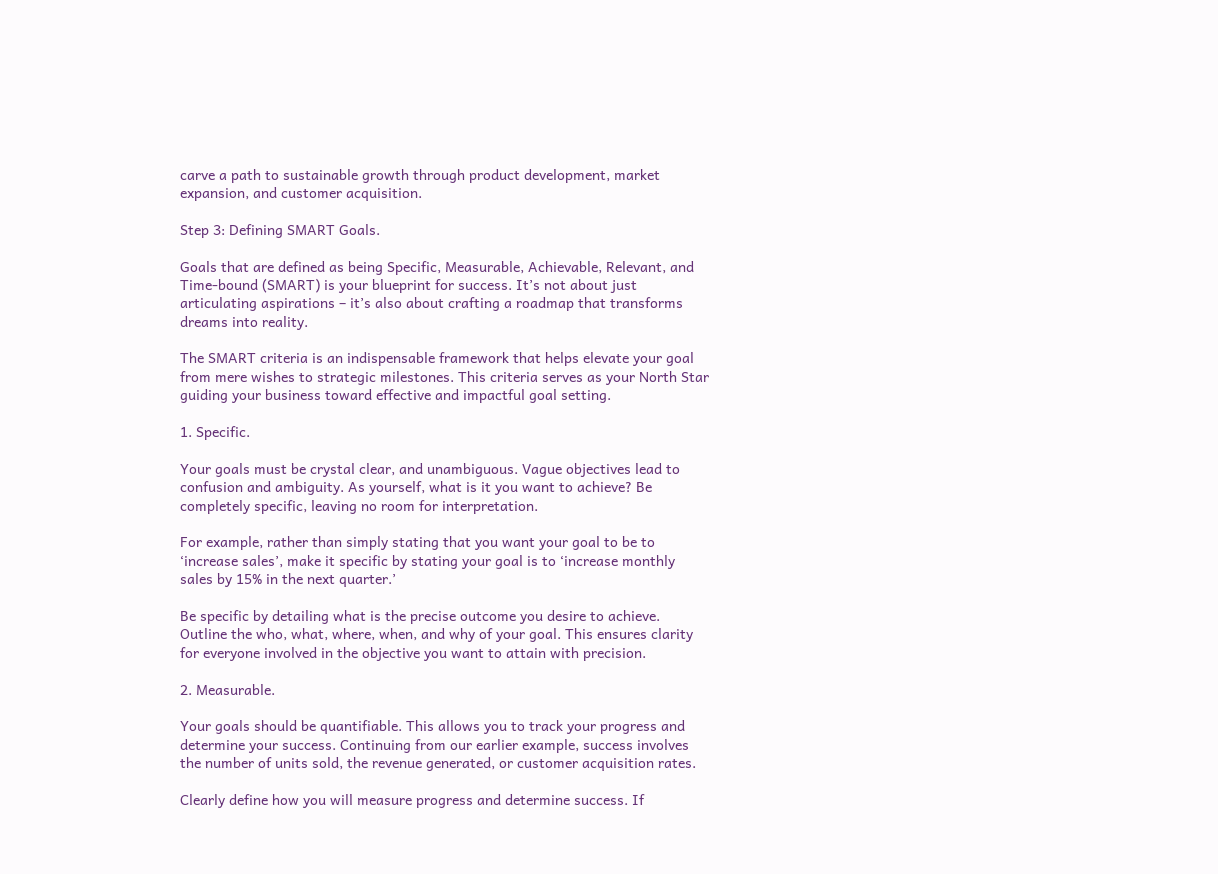carve a path to sustainable growth through product development, market expansion, and customer acquisition.

Step 3: Defining SMART Goals.

Goals that are defined as being Specific, Measurable, Achievable, Relevant, and Time-bound (SMART) is your blueprint for success. It’s not about just articulating aspirations – it’s also about crafting a roadmap that transforms dreams into reality.

The SMART criteria is an indispensable framework that helps elevate your goal from mere wishes to strategic milestones. This criteria serves as your North Star guiding your business toward effective and impactful goal setting.

1. Specific.

Your goals must be crystal clear, and unambiguous. Vague objectives lead to confusion and ambiguity. As yourself, what is it you want to achieve? Be completely specific, leaving no room for interpretation.

For example, rather than simply stating that you want your goal to be to ‘increase sales’, make it specific by stating your goal is to ‘increase monthly sales by 15% in the next quarter.’

Be specific by detailing what is the precise outcome you desire to achieve. Outline the who, what, where, when, and why of your goal. This ensures clarity for everyone involved in the objective you want to attain with precision.

2. Measurable.

Your goals should be quantifiable. This allows you to track your progress and determine your success. Continuing from our earlier example, success involves the number of units sold, the revenue generated, or customer acquisition rates.

Clearly define how you will measure progress and determine success. If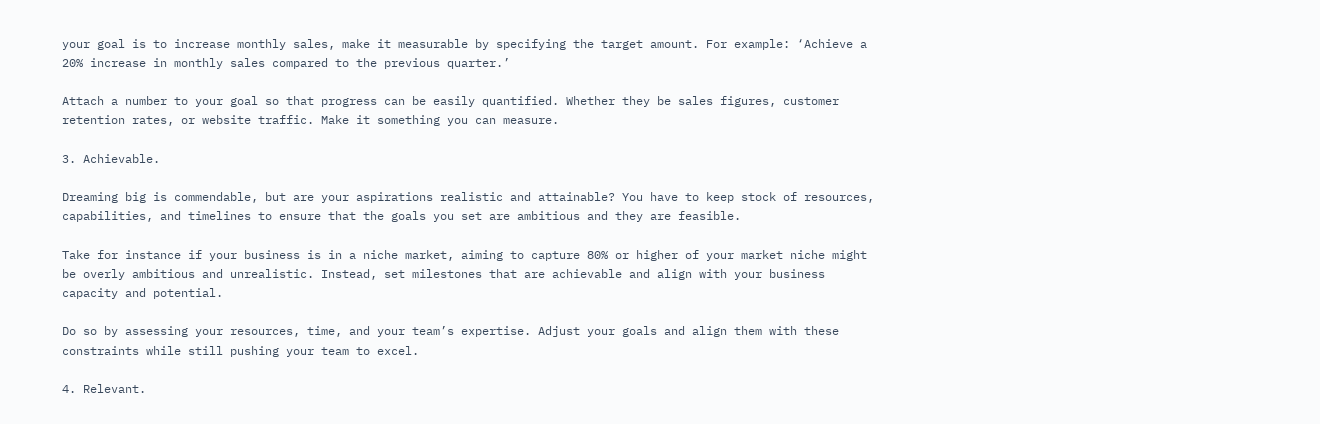your goal is to increase monthly sales, make it measurable by specifying the target amount. For example: ‘Achieve a 20% increase in monthly sales compared to the previous quarter.’

Attach a number to your goal so that progress can be easily quantified. Whether they be sales figures, customer retention rates, or website traffic. Make it something you can measure.

3. Achievable.

Dreaming big is commendable, but are your aspirations realistic and attainable? You have to keep stock of resources, capabilities, and timelines to ensure that the goals you set are ambitious and they are feasible.

Take for instance if your business is in a niche market, aiming to capture 80% or higher of your market niche might be overly ambitious and unrealistic. Instead, set milestones that are achievable and align with your business capacity and potential.

Do so by assessing your resources, time, and your team’s expertise. Adjust your goals and align them with these constraints while still pushing your team to excel.

4. Relevant.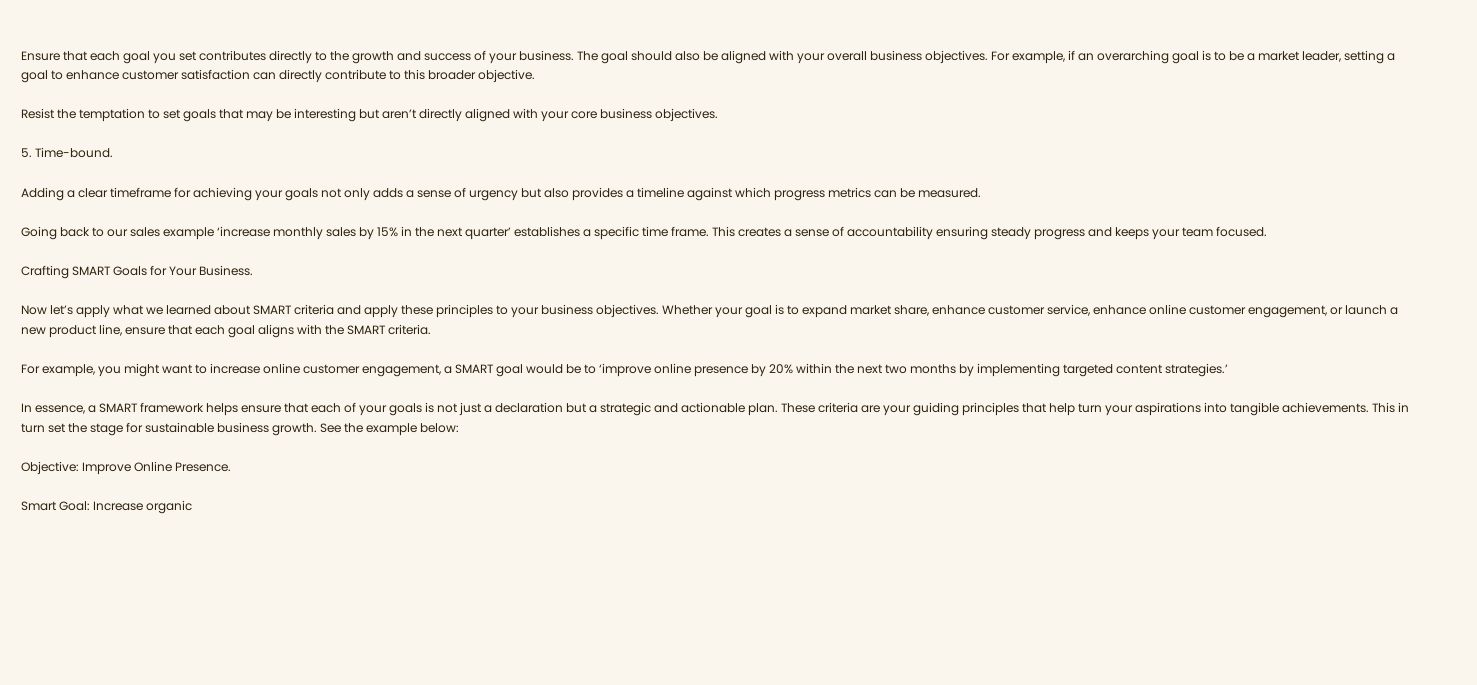Ensure that each goal you set contributes directly to the growth and success of your business. The goal should also be aligned with your overall business objectives. For example, if an overarching goal is to be a market leader, setting a goal to enhance customer satisfaction can directly contribute to this broader objective.

Resist the temptation to set goals that may be interesting but aren’t directly aligned with your core business objectives.

5. Time-bound.

Adding a clear timeframe for achieving your goals not only adds a sense of urgency but also provides a timeline against which progress metrics can be measured.

Going back to our sales example ‘increase monthly sales by 15% in the next quarter’ establishes a specific time frame. This creates a sense of accountability ensuring steady progress and keeps your team focused.

Crafting SMART Goals for Your Business.

Now let’s apply what we learned about SMART criteria and apply these principles to your business objectives. Whether your goal is to expand market share, enhance customer service, enhance online customer engagement, or launch a new product line, ensure that each goal aligns with the SMART criteria.

For example, you might want to increase online customer engagement, a SMART goal would be to ‘improve online presence by 20% within the next two months by implementing targeted content strategies.’

In essence, a SMART framework helps ensure that each of your goals is not just a declaration but a strategic and actionable plan. These criteria are your guiding principles that help turn your aspirations into tangible achievements. This in turn set the stage for sustainable business growth. See the example below:

Objective: Improve Online Presence.

Smart Goal: Increase organic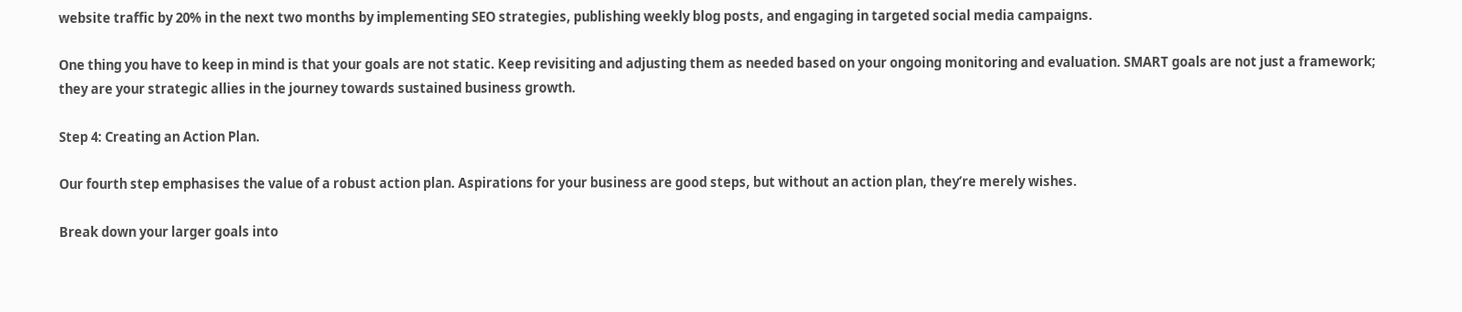website traffic by 20% in the next two months by implementing SEO strategies, publishing weekly blog posts, and engaging in targeted social media campaigns.

One thing you have to keep in mind is that your goals are not static. Keep revisiting and adjusting them as needed based on your ongoing monitoring and evaluation. SMART goals are not just a framework; they are your strategic allies in the journey towards sustained business growth.

Step 4: Creating an Action Plan.

Our fourth step emphasises the value of a robust action plan. Aspirations for your business are good steps, but without an action plan, they’re merely wishes.

Break down your larger goals into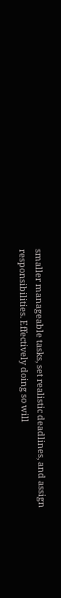smaller manageable tasks, set realistic deadlines, and assign responsibilities. Effectively doing so will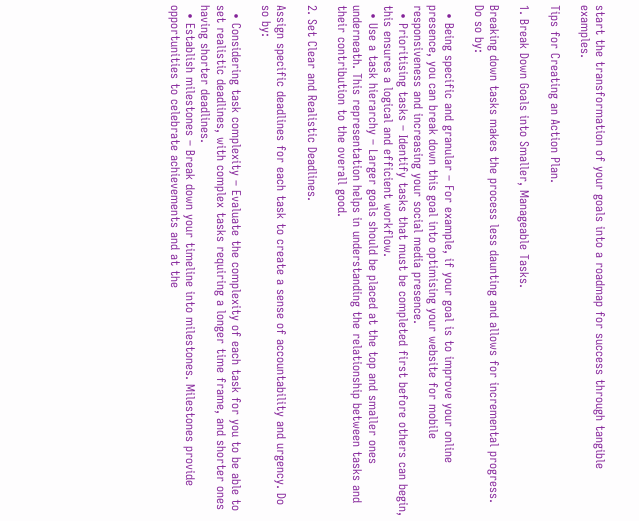start the transformation of your goals into a roadmap for success through tangible examples.

Tips for Creating an Action Plan.

1. Break Down Goals into Smaller, Manageable Tasks.

Breaking down tasks makes the process less daunting and allows for incremental progress. Do so by:

  • Being specific and granular – For example, if your goal is to improve your online presence, you can break down this goal into optimising your website for mobile responsiveness and increasing your social media presence.
  • Prioritising tasks – Identify tasks that must be completed first before others can begin, this ensures a logical and efficient workflow.
  • Use a task hierarchy – Larger goals should be placed at the top and smaller ones underneath. This representation helps in understanding the relationship between tasks and their contribution to the overall good.

2. Set Clear and Realistic Deadlines.

Assign specific deadlines for each task to create a sense of accountability and urgency. Do so by:

  • Considering task complexity – Evaluate the complexity of each task for you to be able to set realistic deadlines, with complex tasks requiring a longer time frame, and shorter ones having shorter deadlines.
  • Establish milestones – Break down your timeline into milestones. Milestones provide opportunities to celebrate achievements and at the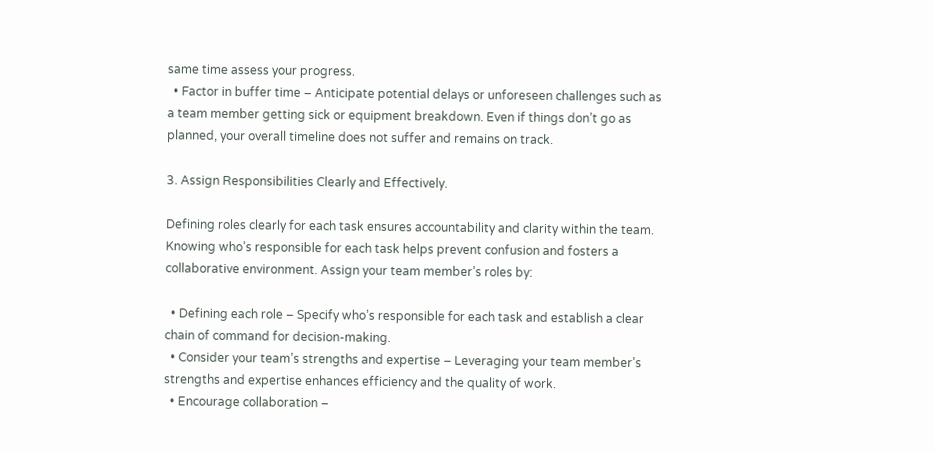same time assess your progress.
  • Factor in buffer time – Anticipate potential delays or unforeseen challenges such as a team member getting sick or equipment breakdown. Even if things don’t go as planned, your overall timeline does not suffer and remains on track.

3. Assign Responsibilities Clearly and Effectively.

Defining roles clearly for each task ensures accountability and clarity within the team. Knowing who’s responsible for each task helps prevent confusion and fosters a collaborative environment. Assign your team member’s roles by:

  • Defining each role – Specify who’s responsible for each task and establish a clear chain of command for decision-making.
  • Consider your team’s strengths and expertise – Leveraging your team member’s strengths and expertise enhances efficiency and the quality of work.
  • Encourage collaboration –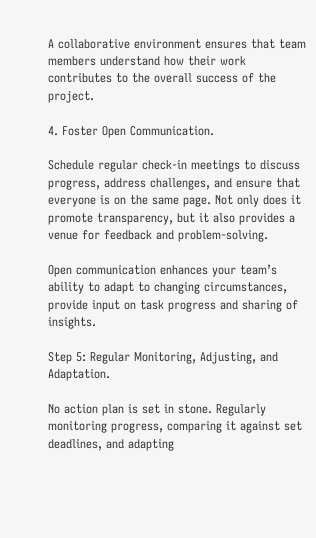A collaborative environment ensures that team members understand how their work contributes to the overall success of the project.

4. Foster Open Communication.

Schedule regular check-in meetings to discuss progress, address challenges, and ensure that everyone is on the same page. Not only does it promote transparency, but it also provides a venue for feedback and problem-solving.

Open communication enhances your team’s ability to adapt to changing circumstances, provide input on task progress and sharing of insights.

Step 5: Regular Monitoring, Adjusting, and Adaptation.

No action plan is set in stone. Regularly monitoring progress, comparing it against set deadlines, and adapting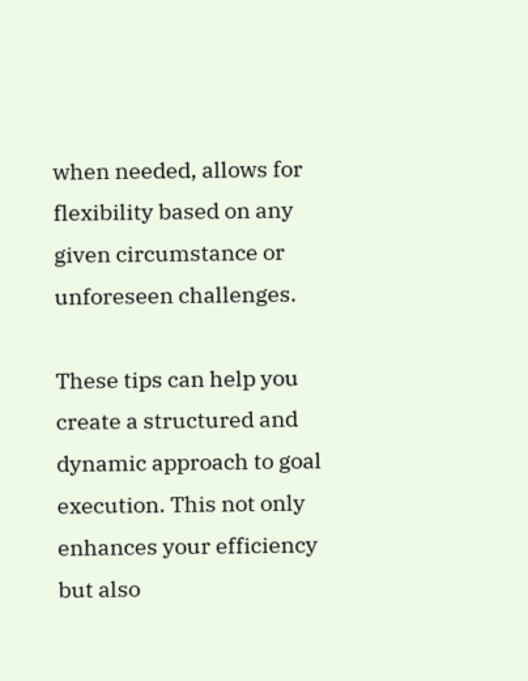when needed, allows for flexibility based on any given circumstance or unforeseen challenges.

These tips can help you create a structured and dynamic approach to goal execution. This not only enhances your efficiency but also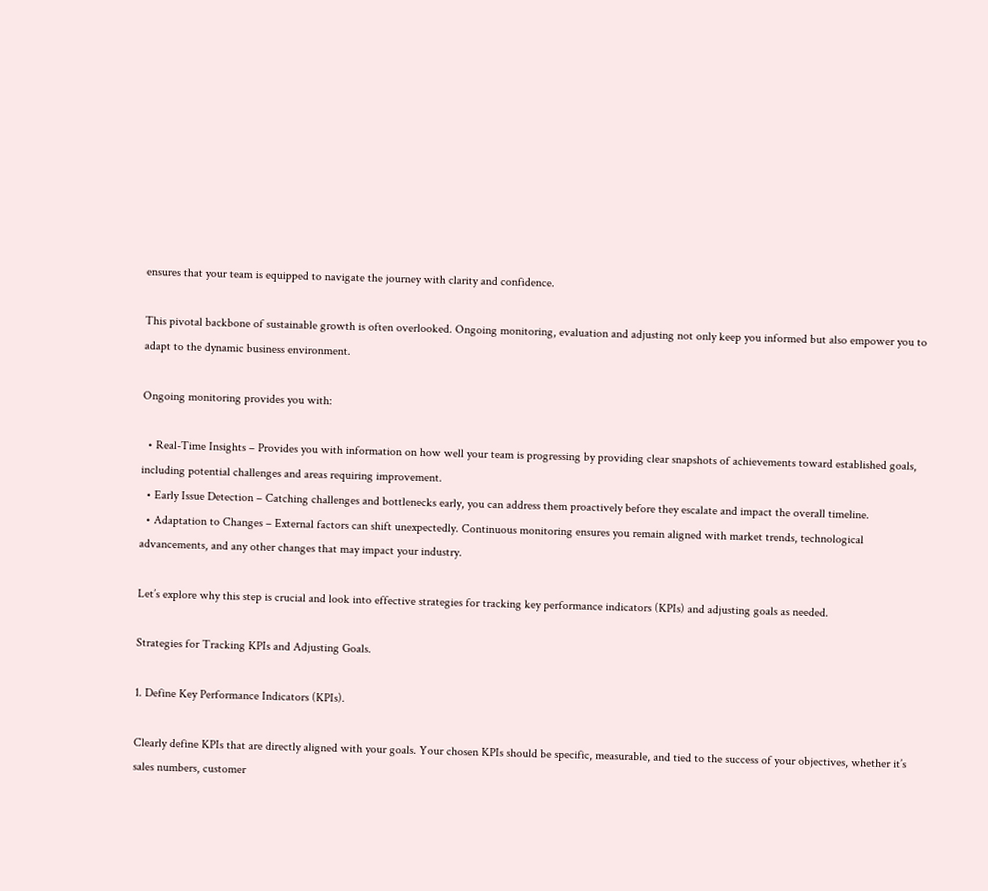ensures that your team is equipped to navigate the journey with clarity and confidence.

This pivotal backbone of sustainable growth is often overlooked. Ongoing monitoring, evaluation and adjusting not only keep you informed but also empower you to adapt to the dynamic business environment.

Ongoing monitoring provides you with:

  • Real-Time Insights – Provides you with information on how well your team is progressing by providing clear snapshots of achievements toward established goals, including potential challenges and areas requiring improvement.
  • Early Issue Detection – Catching challenges and bottlenecks early, you can address them proactively before they escalate and impact the overall timeline.
  • Adaptation to Changes – External factors can shift unexpectedly. Continuous monitoring ensures you remain aligned with market trends, technological advancements, and any other changes that may impact your industry.

Let’s explore why this step is crucial and look into effective strategies for tracking key performance indicators (KPIs) and adjusting goals as needed.

Strategies for Tracking KPIs and Adjusting Goals.

1. Define Key Performance Indicators (KPIs).

Clearly define KPIs that are directly aligned with your goals. Your chosen KPIs should be specific, measurable, and tied to the success of your objectives, whether it’s sales numbers, customer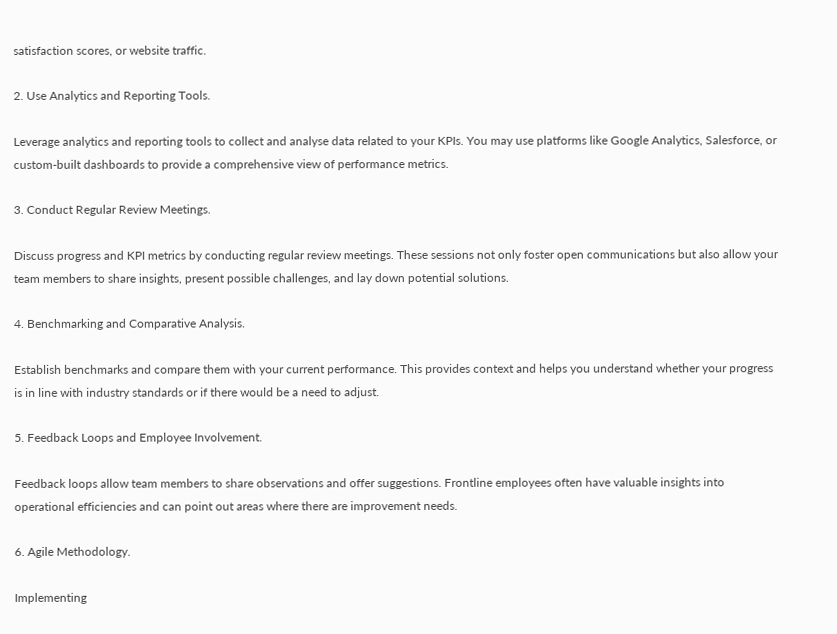satisfaction scores, or website traffic.

2. Use Analytics and Reporting Tools.

Leverage analytics and reporting tools to collect and analyse data related to your KPIs. You may use platforms like Google Analytics, Salesforce, or custom-built dashboards to provide a comprehensive view of performance metrics.

3. Conduct Regular Review Meetings.

Discuss progress and KPI metrics by conducting regular review meetings. These sessions not only foster open communications but also allow your team members to share insights, present possible challenges, and lay down potential solutions.

4. Benchmarking and Comparative Analysis.

Establish benchmarks and compare them with your current performance. This provides context and helps you understand whether your progress is in line with industry standards or if there would be a need to adjust.

5. Feedback Loops and Employee Involvement.

Feedback loops allow team members to share observations and offer suggestions. Frontline employees often have valuable insights into operational efficiencies and can point out areas where there are improvement needs.

6. Agile Methodology.

Implementing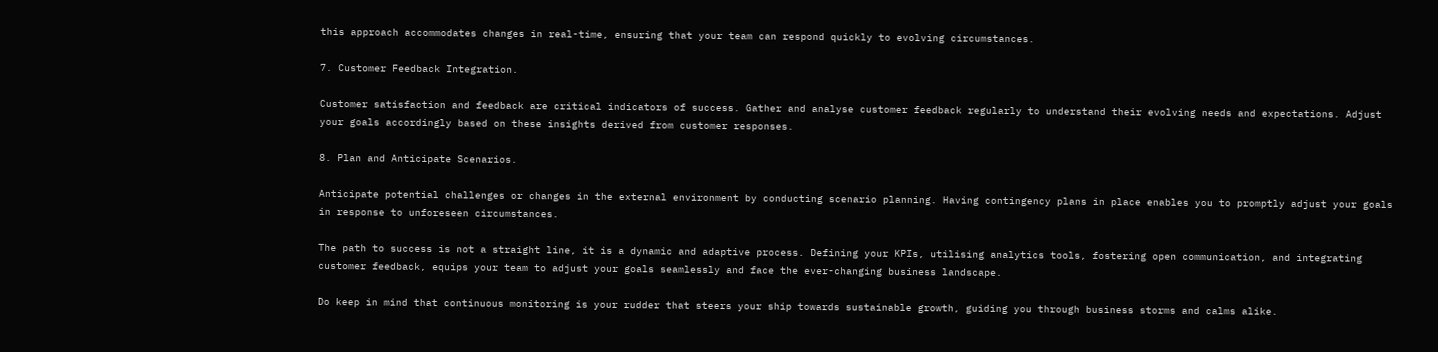this approach accommodates changes in real-time, ensuring that your team can respond quickly to evolving circumstances.

7. Customer Feedback Integration.

Customer satisfaction and feedback are critical indicators of success. Gather and analyse customer feedback regularly to understand their evolving needs and expectations. Adjust your goals accordingly based on these insights derived from customer responses.

8. Plan and Anticipate Scenarios.

Anticipate potential challenges or changes in the external environment by conducting scenario planning. Having contingency plans in place enables you to promptly adjust your goals in response to unforeseen circumstances.

The path to success is not a straight line, it is a dynamic and adaptive process. Defining your KPIs, utilising analytics tools, fostering open communication, and integrating customer feedback, equips your team to adjust your goals seamlessly and face the ever-changing business landscape.

Do keep in mind that continuous monitoring is your rudder that steers your ship towards sustainable growth, guiding you through business storms and calms alike.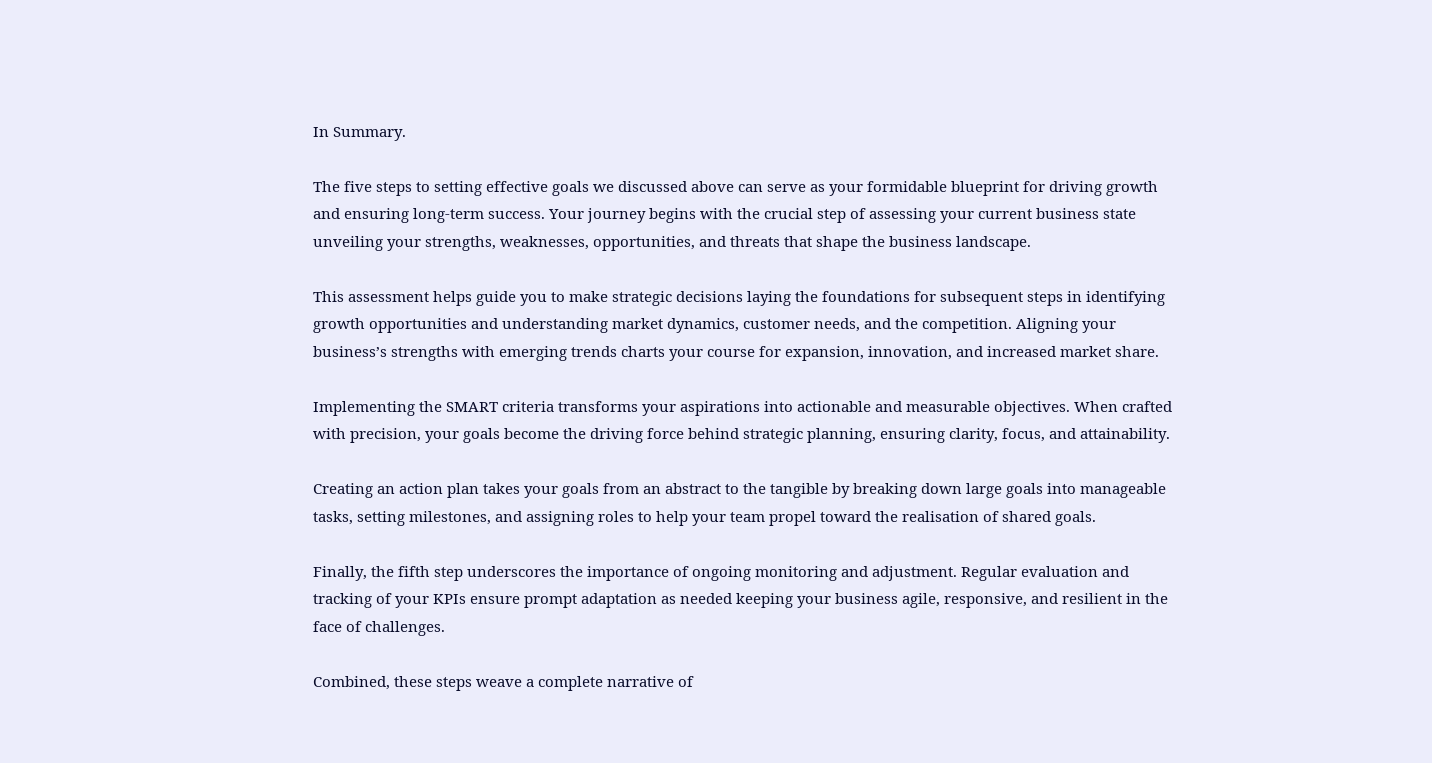In Summary.

The five steps to setting effective goals we discussed above can serve as your formidable blueprint for driving growth and ensuring long-term success. Your journey begins with the crucial step of assessing your current business state unveiling your strengths, weaknesses, opportunities, and threats that shape the business landscape.

This assessment helps guide you to make strategic decisions laying the foundations for subsequent steps in identifying growth opportunities and understanding market dynamics, customer needs, and the competition. Aligning your business’s strengths with emerging trends charts your course for expansion, innovation, and increased market share.

Implementing the SMART criteria transforms your aspirations into actionable and measurable objectives. When crafted with precision, your goals become the driving force behind strategic planning, ensuring clarity, focus, and attainability.

Creating an action plan takes your goals from an abstract to the tangible by breaking down large goals into manageable tasks, setting milestones, and assigning roles to help your team propel toward the realisation of shared goals.

Finally, the fifth step underscores the importance of ongoing monitoring and adjustment. Regular evaluation and tracking of your KPIs ensure prompt adaptation as needed keeping your business agile, responsive, and resilient in the face of challenges.

Combined, these steps weave a complete narrative of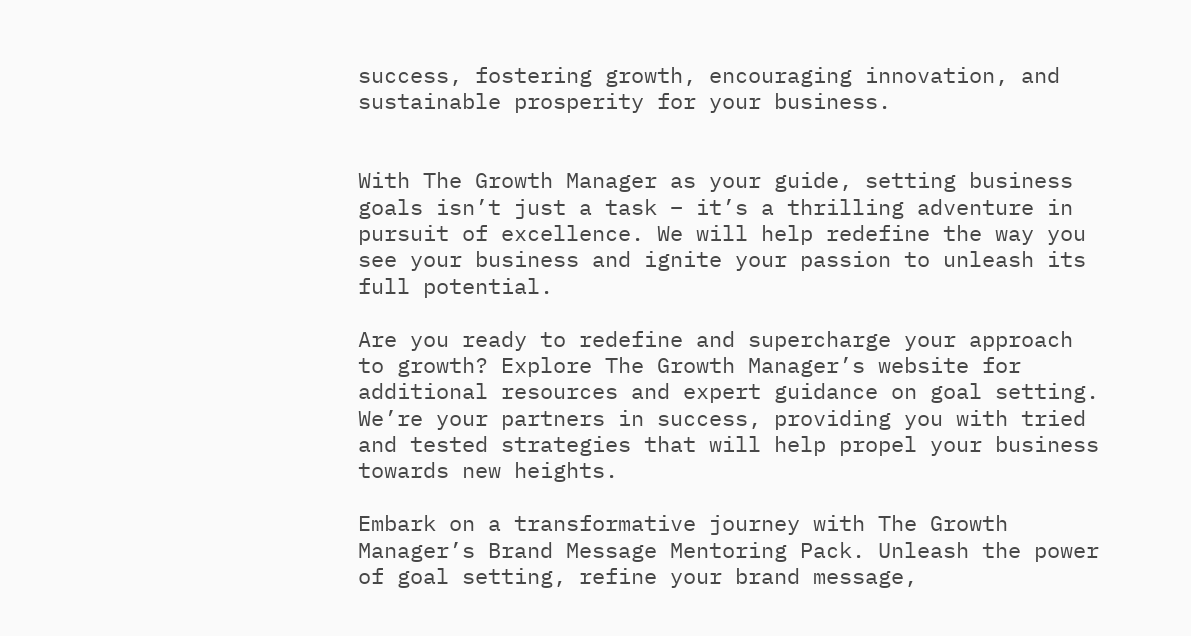success, fostering growth, encouraging innovation, and sustainable prosperity for your business.


With The Growth Manager as your guide, setting business goals isn’t just a task – it’s a thrilling adventure in pursuit of excellence. We will help redefine the way you see your business and ignite your passion to unleash its full potential.

Are you ready to redefine and supercharge your approach to growth? Explore The Growth Manager’s website for additional resources and expert guidance on goal setting. We’re your partners in success, providing you with tried and tested strategies that will help propel your business towards new heights.

Embark on a transformative journey with The Growth Manager’s Brand Message Mentoring Pack. Unleash the power of goal setting, refine your brand message,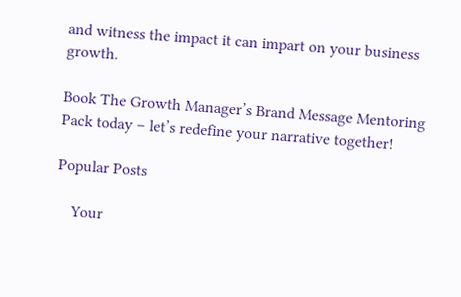and witness the impact it can impart on your business growth.

Book The Growth Manager’s Brand Message Mentoring Pack today – let’s redefine your narrative together!

Popular Posts

    Your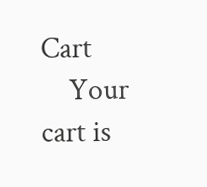Cart
    Your cart is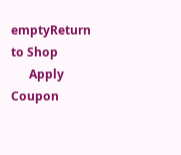emptyReturn to Shop
      Apply Coupon